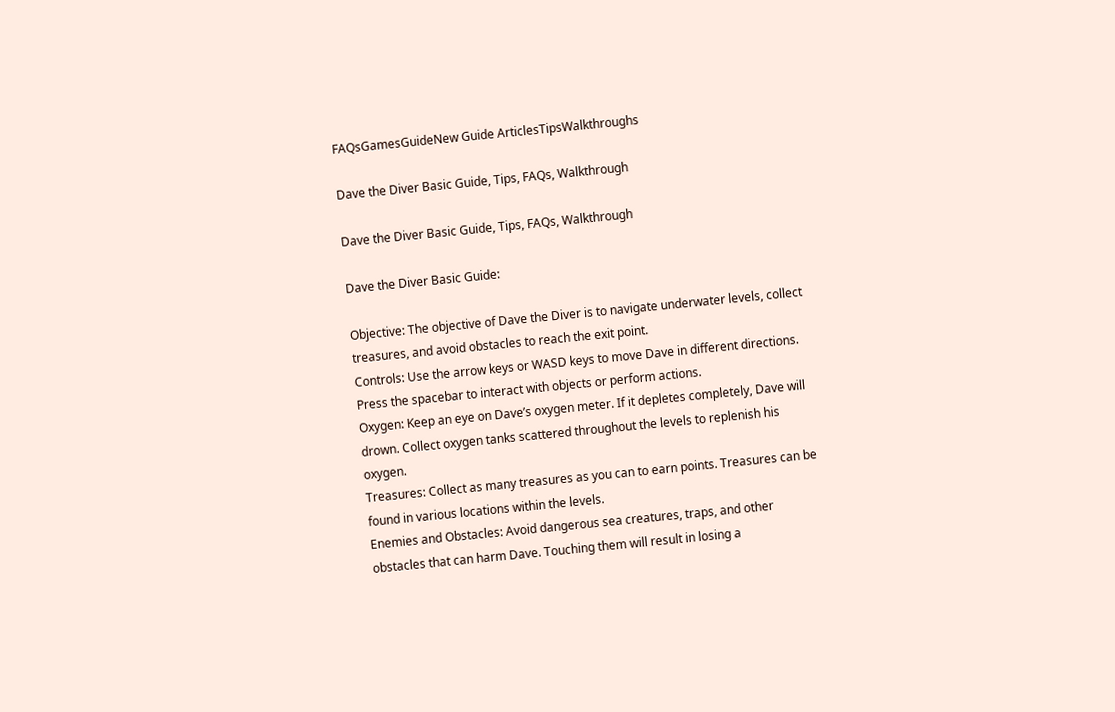FAQsGamesGuideNew Guide ArticlesTipsWalkthroughs

Dave the Diver Basic Guide, Tips, FAQs, Walkthrough

Dave the Diver Basic Guide, Tips, FAQs, Walkthrough

Dave the Diver Basic Guide:

Objective: The objective of Dave the Diver is to navigate underwater levels, collect treasures, and avoid obstacles to reach the exit point.
Controls: Use the arrow keys or WASD keys to move Dave in different directions. Press the spacebar to interact with objects or perform actions.
Oxygen: Keep an eye on Dave’s oxygen meter. If it depletes completely, Dave will drown. Collect oxygen tanks scattered throughout the levels to replenish his oxygen.
Treasures: Collect as many treasures as you can to earn points. Treasures can be found in various locations within the levels.
Enemies and Obstacles: Avoid dangerous sea creatures, traps, and other obstacles that can harm Dave. Touching them will result in losing a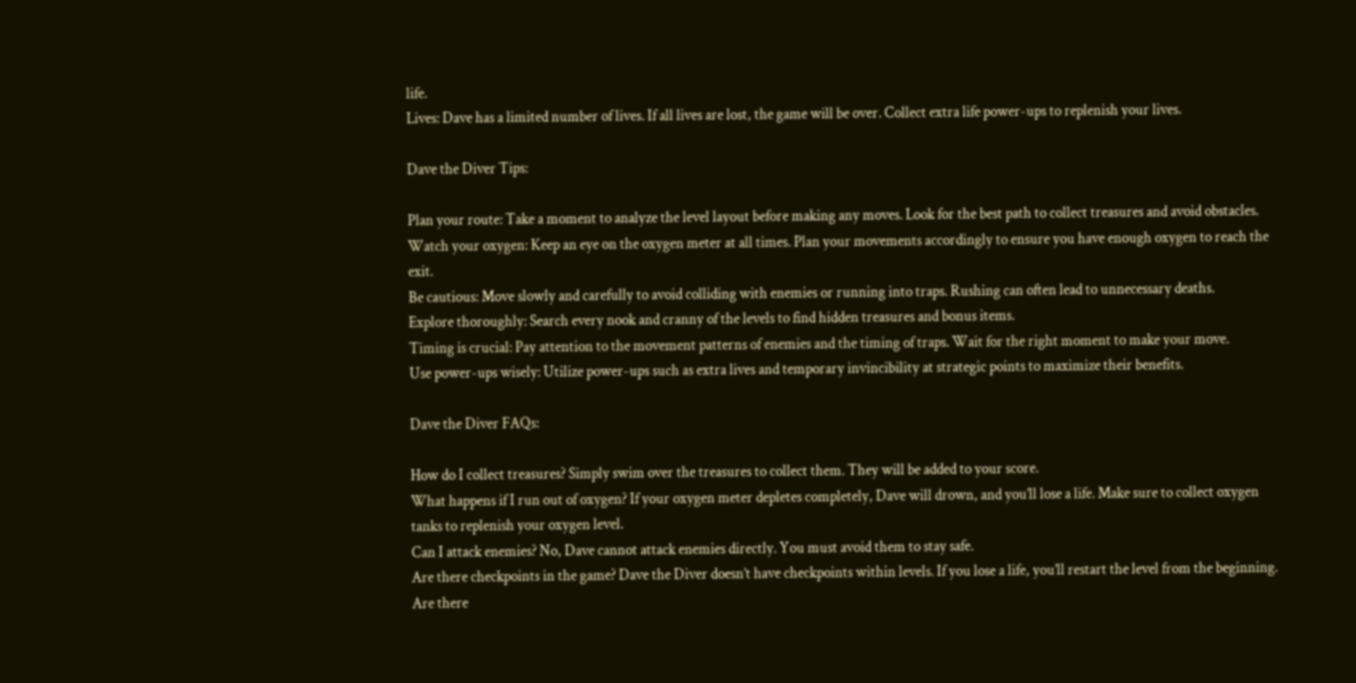life.
Lives: Dave has a limited number of lives. If all lives are lost, the game will be over. Collect extra life power-ups to replenish your lives.

Dave the Diver Tips:

Plan your route: Take a moment to analyze the level layout before making any moves. Look for the best path to collect treasures and avoid obstacles.
Watch your oxygen: Keep an eye on the oxygen meter at all times. Plan your movements accordingly to ensure you have enough oxygen to reach the exit.
Be cautious: Move slowly and carefully to avoid colliding with enemies or running into traps. Rushing can often lead to unnecessary deaths.
Explore thoroughly: Search every nook and cranny of the levels to find hidden treasures and bonus items.
Timing is crucial: Pay attention to the movement patterns of enemies and the timing of traps. Wait for the right moment to make your move.
Use power-ups wisely: Utilize power-ups such as extra lives and temporary invincibility at strategic points to maximize their benefits.

Dave the Diver FAQs:

How do I collect treasures? Simply swim over the treasures to collect them. They will be added to your score.
What happens if I run out of oxygen? If your oxygen meter depletes completely, Dave will drown, and you’ll lose a life. Make sure to collect oxygen tanks to replenish your oxygen level.
Can I attack enemies? No, Dave cannot attack enemies directly. You must avoid them to stay safe.
Are there checkpoints in the game? Dave the Diver doesn’t have checkpoints within levels. If you lose a life, you’ll restart the level from the beginning.
Are there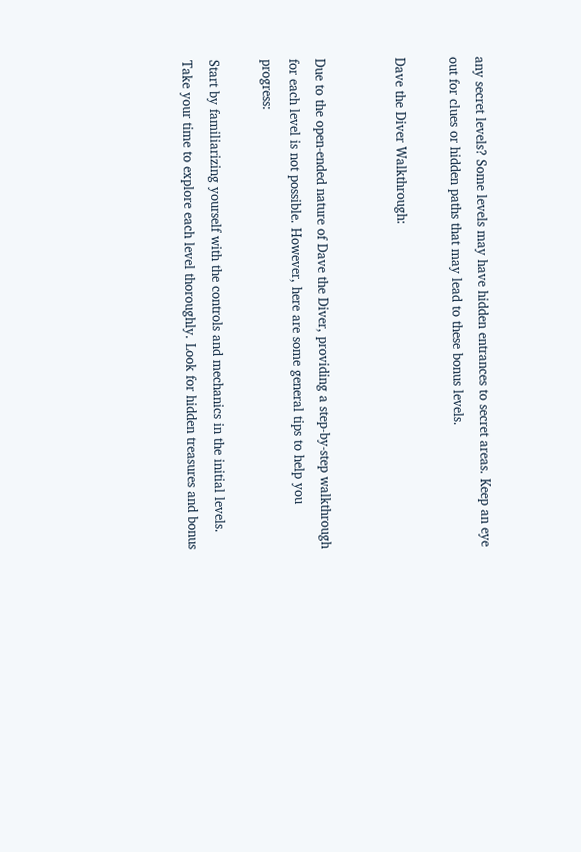any secret levels? Some levels may have hidden entrances to secret areas. Keep an eye out for clues or hidden paths that may lead to these bonus levels.

Dave the Diver Walkthrough:


Due to the open-ended nature of Dave the Diver, providing a step-by-step walkthrough for each level is not possible. However, here are some general tips to help you progress:

Start by familiarizing yourself with the controls and mechanics in the initial levels.
Take your time to explore each level thoroughly. Look for hidden treasures and bonus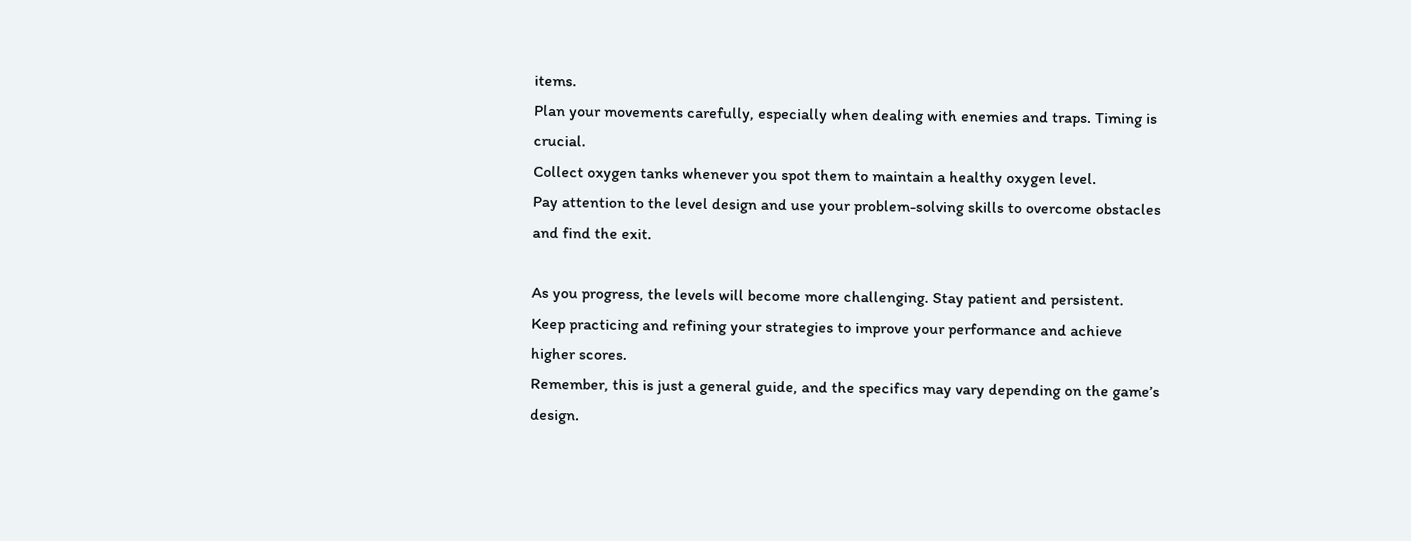items.
Plan your movements carefully, especially when dealing with enemies and traps. Timing is crucial.
Collect oxygen tanks whenever you spot them to maintain a healthy oxygen level.
Pay attention to the level design and use your problem-solving skills to overcome obstacles and find the exit.

As you progress, the levels will become more challenging. Stay patient and persistent.
Keep practicing and refining your strategies to improve your performance and achieve higher scores.
Remember, this is just a general guide, and the specifics may vary depending on the game’s design.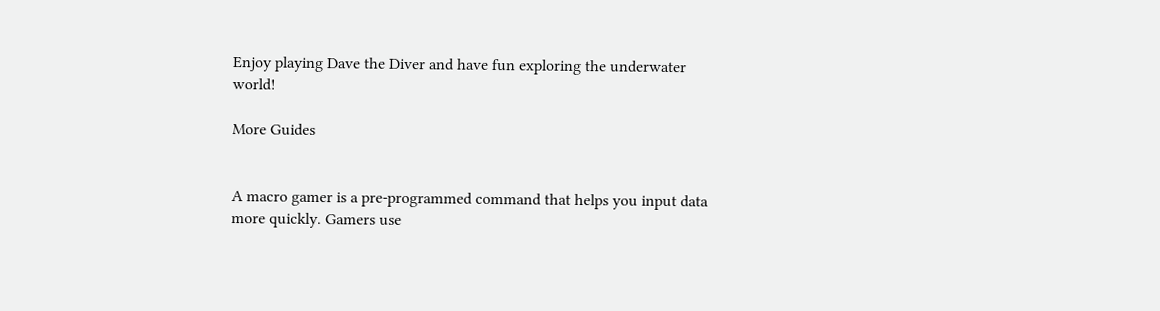Enjoy playing Dave the Diver and have fun exploring the underwater world!

More Guides


A macro gamer is a pre-programmed command that helps you input data more quickly. Gamers use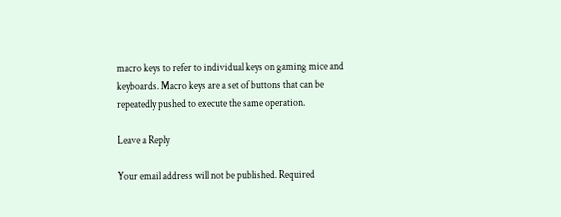macro keys to refer to individual keys on gaming mice and keyboards. Macro keys are a set of buttons that can be repeatedly pushed to execute the same operation.

Leave a Reply

Your email address will not be published. Required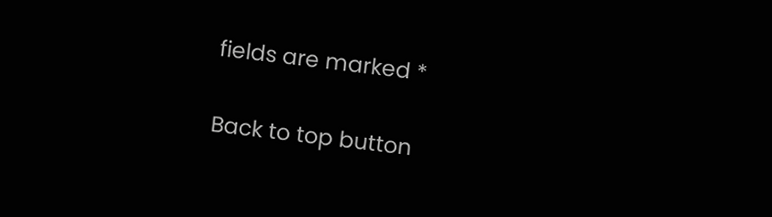fields are marked *

Back to top button